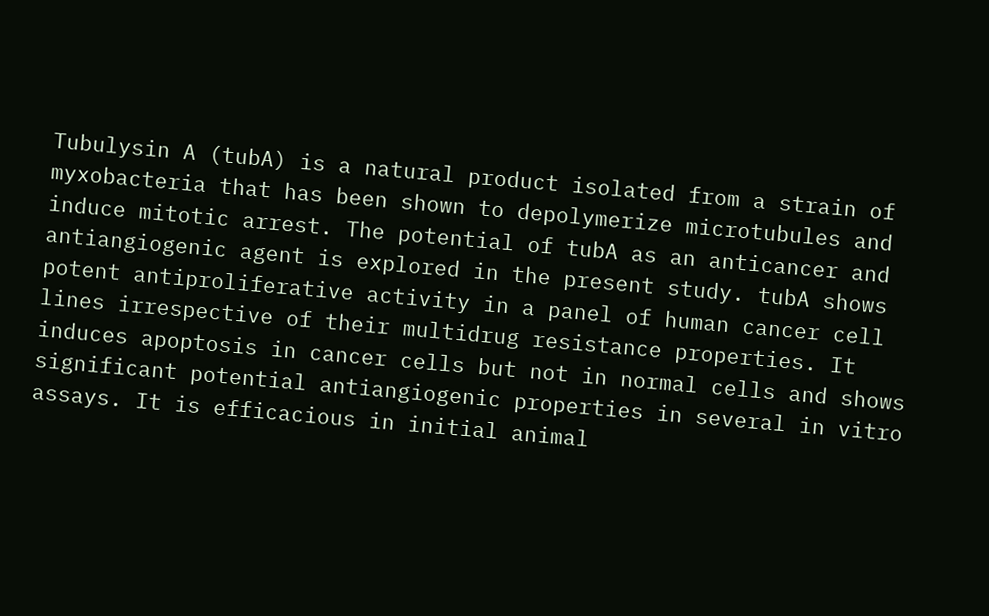Tubulysin A (tubA) is a natural product isolated from a strain of myxobacteria that has been shown to depolymerize microtubules and induce mitotic arrest. The potential of tubA as an anticancer and antiangiogenic agent is explored in the present study. tubA shows potent antiproliferative activity in a panel of human cancer cell lines irrespective of their multidrug resistance properties. It induces apoptosis in cancer cells but not in normal cells and shows significant potential antiangiogenic properties in several in vitro assays. It is efficacious in initial animal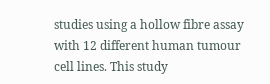studies using a hollow fibre assay with 12 different human tumour cell lines. This study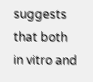suggests that both in vitro and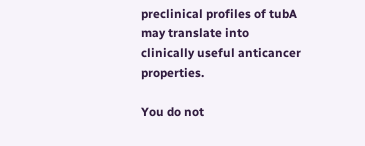preclinical profiles of tubA may translate into clinically useful anticancer properties.

You do not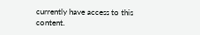currently have access to this content.